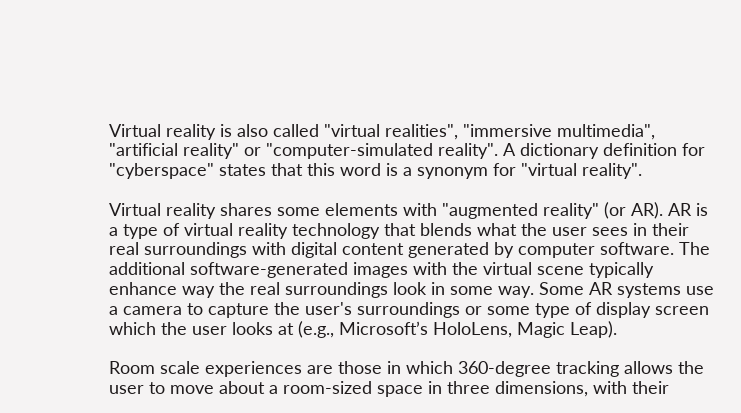Virtual reality is also called "virtual realities", "immersive multimedia", "artificial reality" or "computer-simulated reality". A dictionary definition for "cyberspace" states that this word is a synonym for "virtual reality".

Virtual reality shares some elements with "augmented reality" (or AR). AR is a type of virtual reality technology that blends what the user sees in their real surroundings with digital content generated by computer software. The additional software-generated images with the virtual scene typically enhance way the real surroundings look in some way. Some AR systems use a camera to capture the user's surroundings or some type of display screen which the user looks at (e.g., Microsoft’s HoloLens, Magic Leap).

Room scale experiences are those in which 360-degree tracking allows the user to move about a room-sized space in three dimensions, with their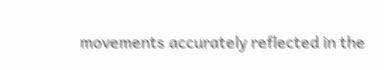movements accurately reflected in the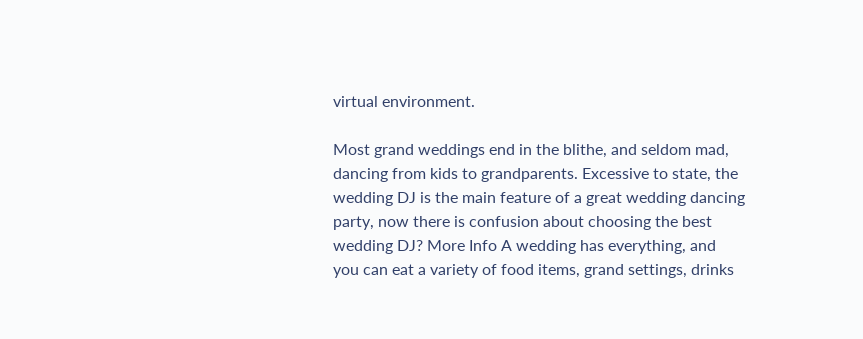virtual environment.

Most grand weddings end in the blithe, and seldom mad, dancing from kids to grandparents. Excessive to state, the wedding DJ is the main feature of a great wedding dancing party, now there is confusion about choosing the best wedding DJ? More Info A wedding has everything, and you can eat a variety of food items, grand settings, drinks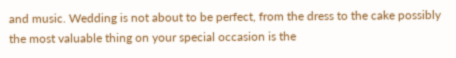and music. Wedding is not about to be perfect, from the dress to the cake possibly the most valuable thing on your special occasion is the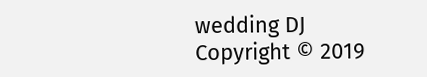wedding DJ
Copyright © 2019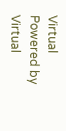Virtual
Powered by Virtual